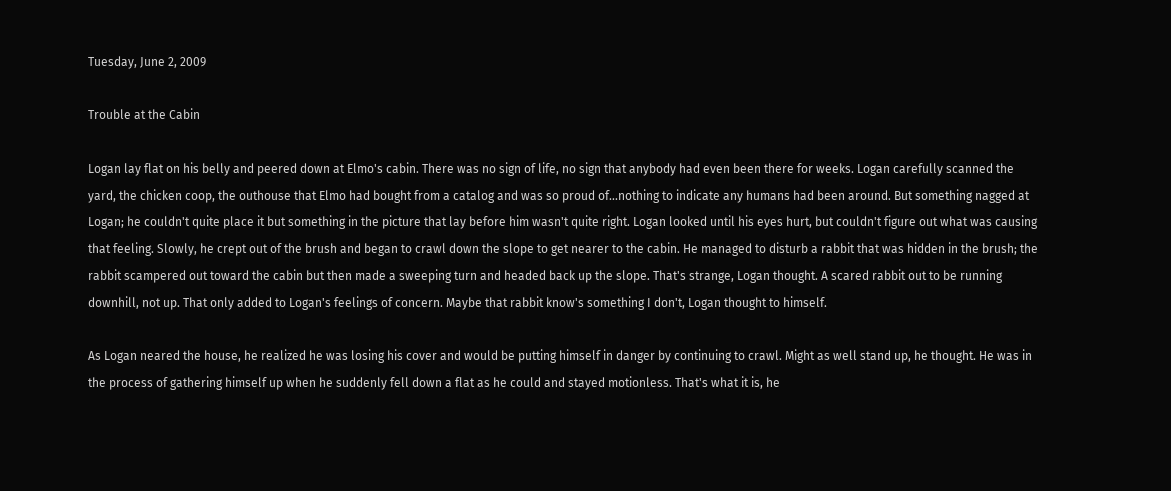Tuesday, June 2, 2009

Trouble at the Cabin

Logan lay flat on his belly and peered down at Elmo's cabin. There was no sign of life, no sign that anybody had even been there for weeks. Logan carefully scanned the yard, the chicken coop, the outhouse that Elmo had bought from a catalog and was so proud of...nothing to indicate any humans had been around. But something nagged at Logan; he couldn't quite place it but something in the picture that lay before him wasn't quite right. Logan looked until his eyes hurt, but couldn't figure out what was causing that feeling. Slowly, he crept out of the brush and began to crawl down the slope to get nearer to the cabin. He managed to disturb a rabbit that was hidden in the brush; the rabbit scampered out toward the cabin but then made a sweeping turn and headed back up the slope. That's strange, Logan thought. A scared rabbit out to be running downhill, not up. That only added to Logan's feelings of concern. Maybe that rabbit know's something I don't, Logan thought to himself.

As Logan neared the house, he realized he was losing his cover and would be putting himself in danger by continuing to crawl. Might as well stand up, he thought. He was in the process of gathering himself up when he suddenly fell down a flat as he could and stayed motionless. That's what it is, he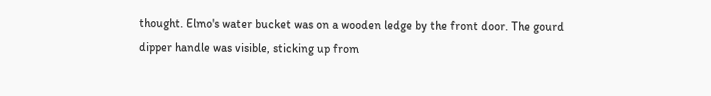thought. Elmo's water bucket was on a wooden ledge by the front door. The gourd dipper handle was visible, sticking up from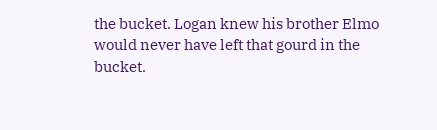the bucket. Logan knew his brother Elmo would never have left that gourd in the bucket.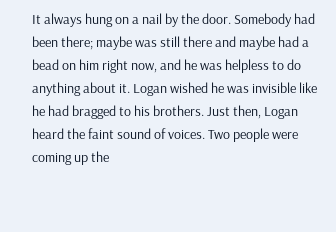It always hung on a nail by the door. Somebody had been there; maybe was still there and maybe had a bead on him right now, and he was helpless to do anything about it. Logan wished he was invisible like he had bragged to his brothers. Just then, Logan heard the faint sound of voices. Two people were coming up the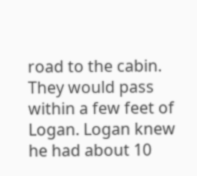road to the cabin. They would pass within a few feet of Logan. Logan knew he had about 10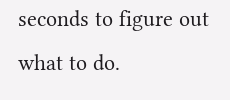seconds to figure out what to do.